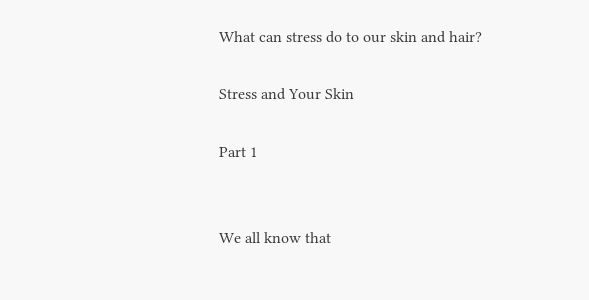What can stress do to our skin and hair?

Stress and Your Skin

Part 1


We all know that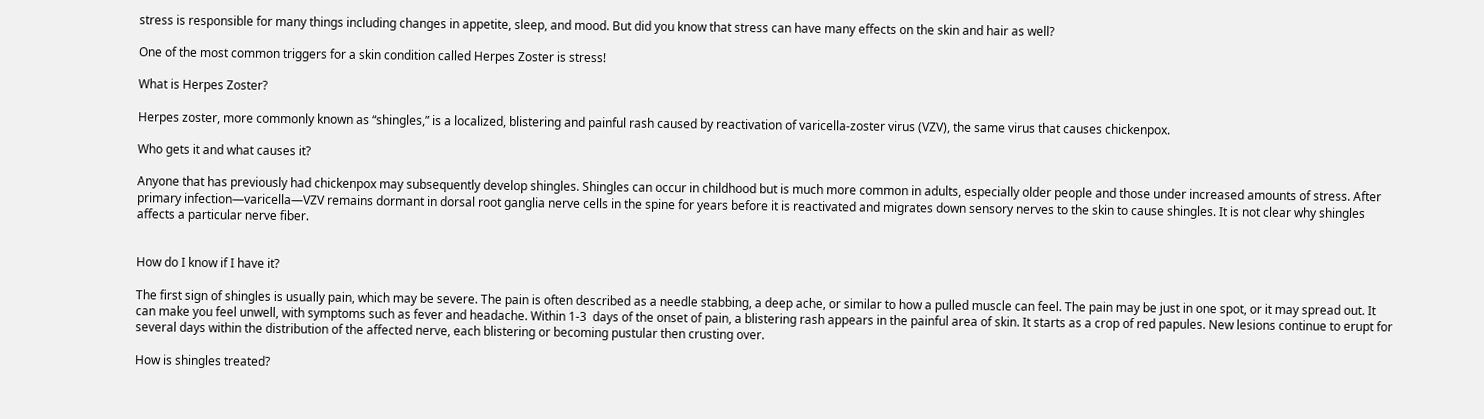stress is responsible for many things including changes in appetite, sleep, and mood. But did you know that stress can have many effects on the skin and hair as well?

One of the most common triggers for a skin condition called Herpes Zoster is stress!

What is Herpes Zoster?

Herpes zoster, more commonly known as “shingles,” is a localized, blistering and painful rash caused by reactivation of varicella-zoster virus (VZV), the same virus that causes chickenpox.

Who gets it and what causes it?

Anyone that has previously had chickenpox may subsequently develop shingles. Shingles can occur in childhood but is much more common in adults, especially older people and those under increased amounts of stress. After primary infection—varicella—VZV remains dormant in dorsal root ganglia nerve cells in the spine for years before it is reactivated and migrates down sensory nerves to the skin to cause shingles. It is not clear why shingles affects a particular nerve fiber.


How do I know if I have it?

The first sign of shingles is usually pain, which may be severe. The pain is often described as a needle stabbing, a deep ache, or similar to how a pulled muscle can feel. The pain may be just in one spot, or it may spread out. It can make you feel unwell, with symptoms such as fever and headache. Within 1-3  days of the onset of pain, a blistering rash appears in the painful area of skin. It starts as a crop of red papules. New lesions continue to erupt for several days within the distribution of the affected nerve, each blistering or becoming pustular then crusting over.

How is shingles treated?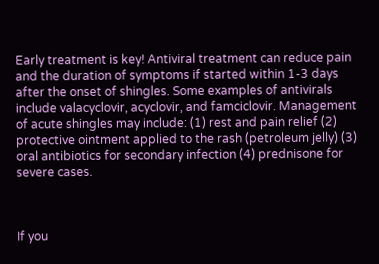Early treatment is key! Antiviral treatment can reduce pain and the duration of symptoms if started within 1-3 days after the onset of shingles. Some examples of antivirals include valacyclovir, acyclovir, and famciclovir. Management of acute shingles may include: (1) rest and pain relief (2) protective ointment applied to the rash (petroleum jelly) (3) oral antibiotics for secondary infection (4) prednisone for severe cases.



If you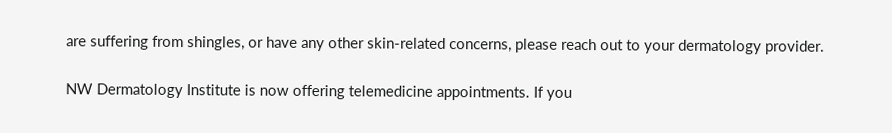are suffering from shingles, or have any other skin-related concerns, please reach out to your dermatology provider.

NW Dermatology Institute is now offering telemedicine appointments. If you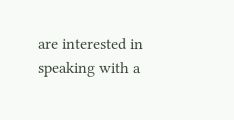are interested in speaking with a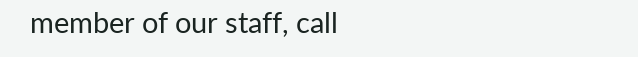member of our staff, call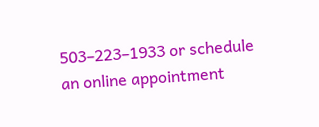503–223–1933 or schedule an online appointment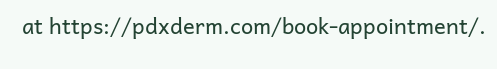at https://pdxderm.com/book-appointment/.